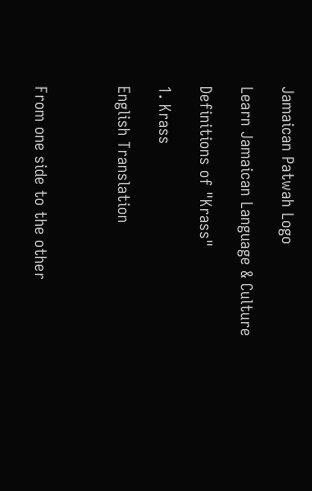Jamaican Patwah Logo

Learn Jamaican Language & Culture

Definitions of "Krass"

1. Krass

English Translation



From one side to the other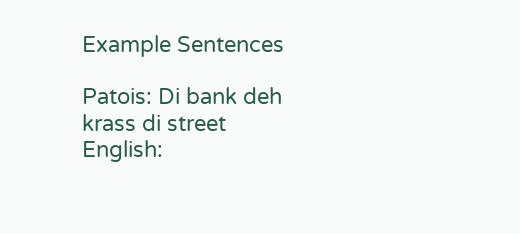Example Sentences

Patois: Di bank deh krass di street
English: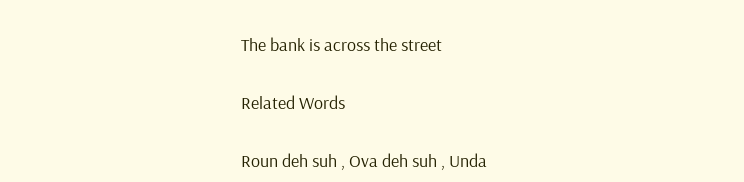The bank is across the street

Related Words

Roun deh suh , Ova deh suh , Unda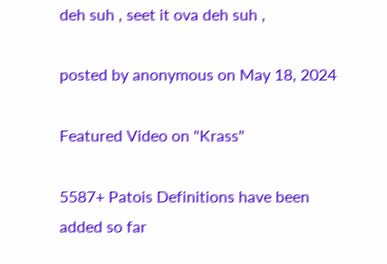deh suh , seet it ova deh suh ,

posted by anonymous on May 18, 2024

Featured Video on "Krass"

5587+ Patois Definitions have been added so far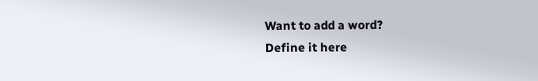Want to add a word?
Define it here